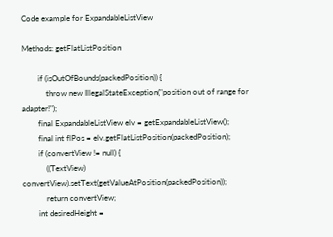Code example for ExpandableListView

Methods: getFlatListPosition

        if (isOutOfBounds(packedPosition)) {
            throw new IllegalStateException("position out of range for adapter!");
        final ExpandableListView elv = getExpandableListView();
        final int flPos = elv.getFlatListPosition(packedPosition);
        if (convertView != null) {
            ((TextView) convertView).setText(getValueAtPosition(packedPosition));
            return convertView;
        int desiredHeight =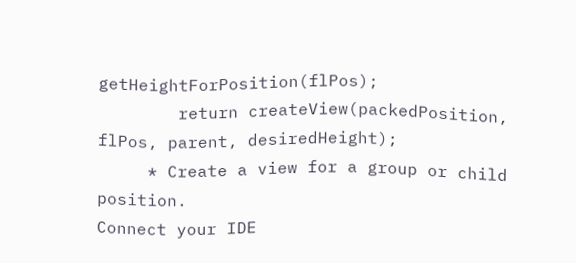getHeightForPosition(flPos);
        return createView(packedPosition, flPos, parent, desiredHeight);
     * Create a view for a group or child position.
Connect your IDE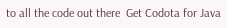to all the code out there  Get Codota for Java